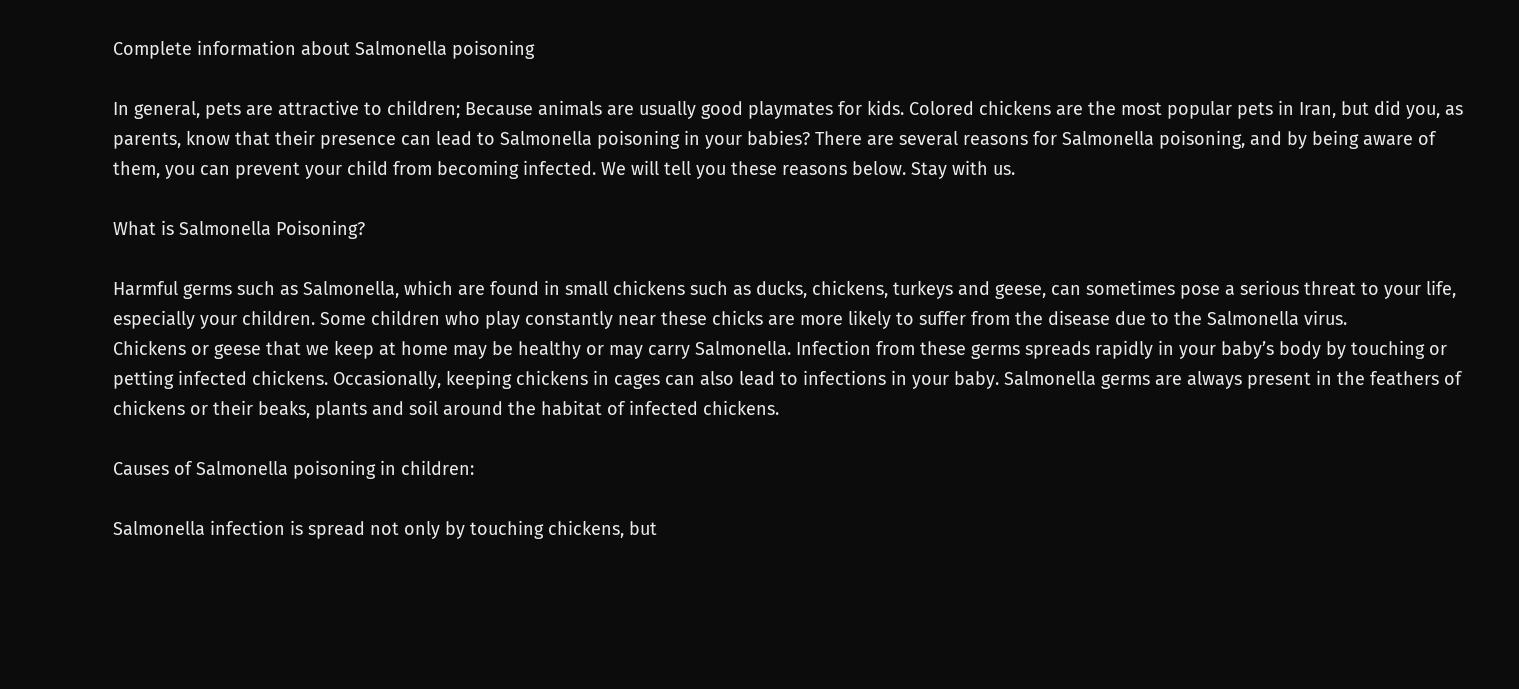Complete information about Salmonella poisoning

In general, pets are attractive to children; Because animals are usually good playmates for kids. Colored chickens are the most popular pets in Iran, but did you, as parents, know that their presence can lead to Salmonella poisoning in your babies? There are several reasons for Salmonella poisoning, and by being aware of them, you can prevent your child from becoming infected. We will tell you these reasons below. Stay with us.

What is Salmonella Poisoning?

Harmful germs such as Salmonella, which are found in small chickens such as ducks, chickens, turkeys and geese, can sometimes pose a serious threat to your life, especially your children. Some children who play constantly near these chicks are more likely to suffer from the disease due to the Salmonella virus.
Chickens or geese that we keep at home may be healthy or may carry Salmonella. Infection from these germs spreads rapidly in your baby’s body by touching or petting infected chickens. Occasionally, keeping chickens in cages can also lead to infections in your baby. Salmonella germs are always present in the feathers of chickens or their beaks, plants and soil around the habitat of infected chickens.

Causes of Salmonella poisoning in children:

Salmonella infection is spread not only by touching chickens, but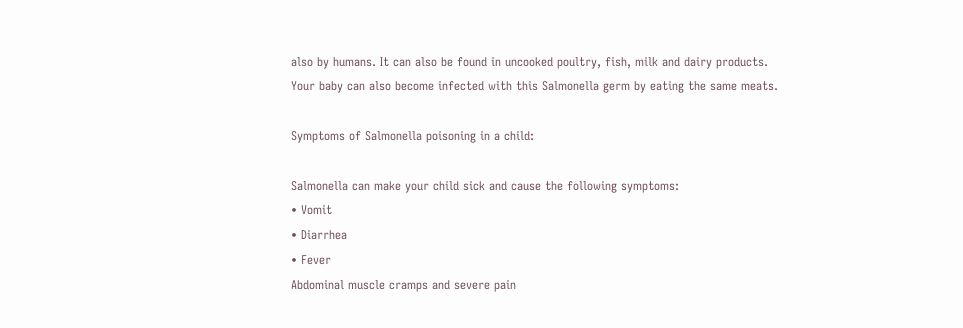also by humans. It can also be found in uncooked poultry, fish, milk and dairy products. Your baby can also become infected with this Salmonella germ by eating the same meats.

Symptoms of Salmonella poisoning in a child:

Salmonella can make your child sick and cause the following symptoms:
• Vomit
• Diarrhea
• Fever
Abdominal muscle cramps and severe pain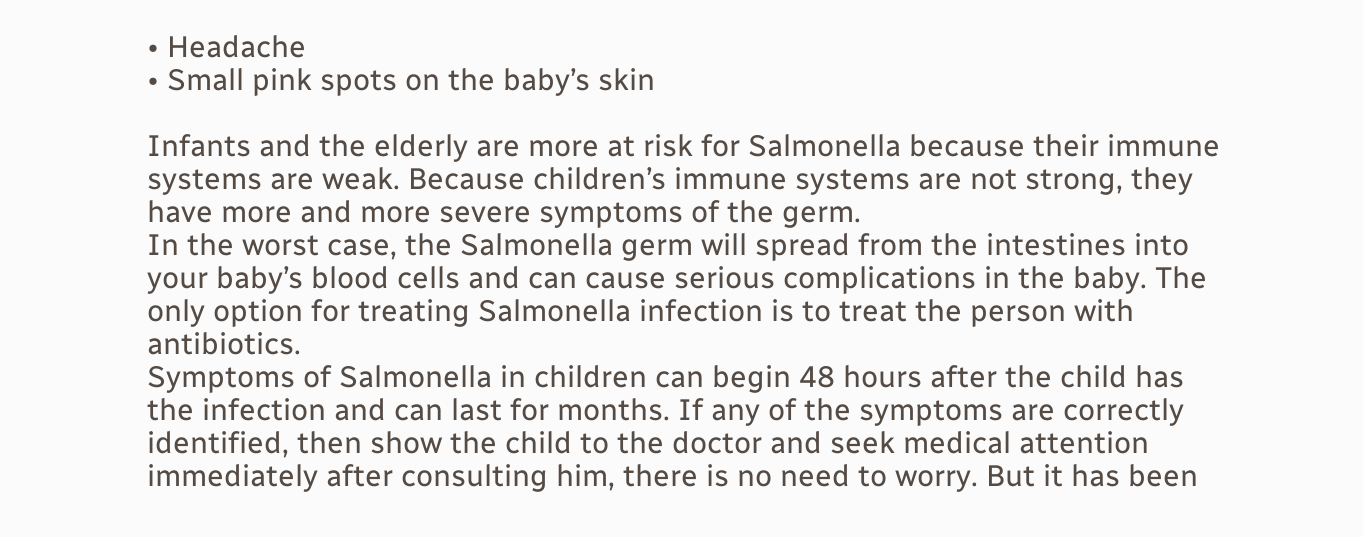• Headache
• Small pink spots on the baby’s skin

Infants and the elderly are more at risk for Salmonella because their immune systems are weak. Because children’s immune systems are not strong, they have more and more severe symptoms of the germ.
In the worst case, the Salmonella germ will spread from the intestines into your baby’s blood cells and can cause serious complications in the baby. The only option for treating Salmonella infection is to treat the person with antibiotics.
Symptoms of Salmonella in children can begin 48 hours after the child has the infection and can last for months. If any of the symptoms are correctly identified, then show the child to the doctor and seek medical attention immediately after consulting him, there is no need to worry. But it has been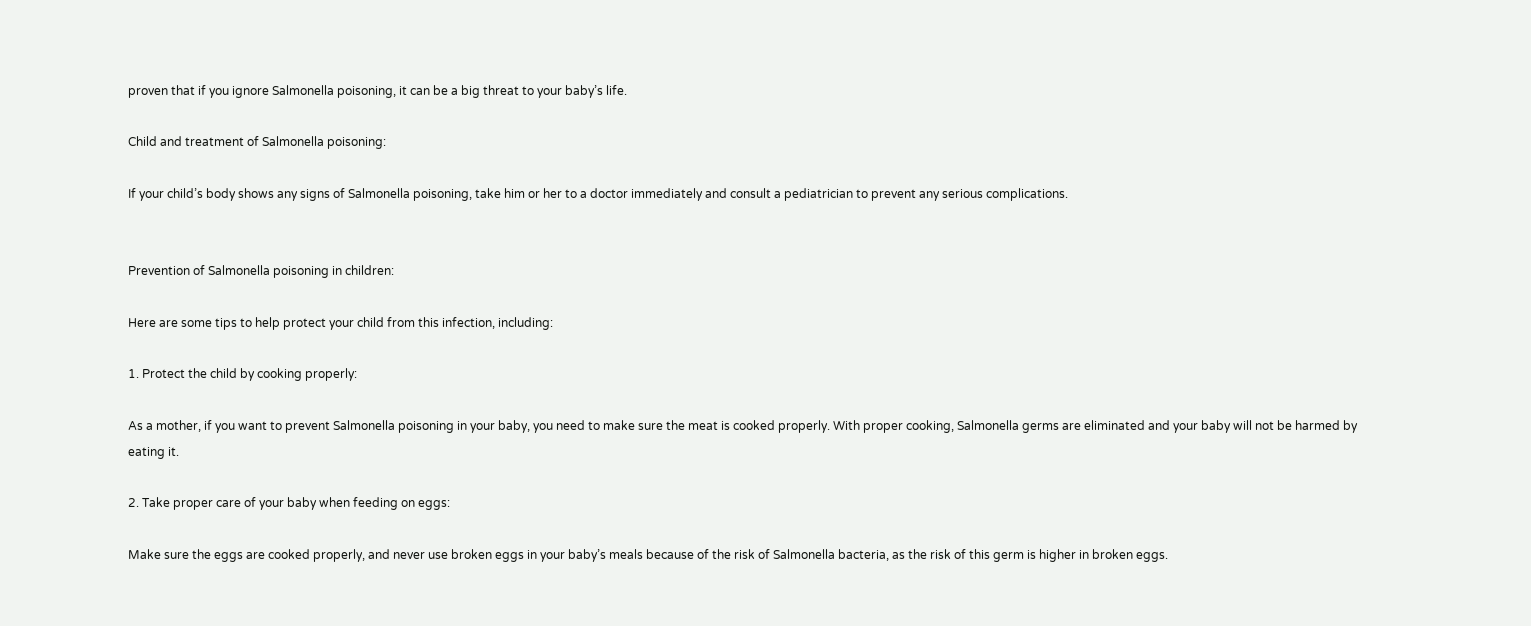proven that if you ignore Salmonella poisoning, it can be a big threat to your baby’s life.

Child and treatment of Salmonella poisoning:

If your child’s body shows any signs of Salmonella poisoning, take him or her to a doctor immediately and consult a pediatrician to prevent any serious complications.


Prevention of Salmonella poisoning in children:

Here are some tips to help protect your child from this infection, including:

1. Protect the child by cooking properly:

As a mother, if you want to prevent Salmonella poisoning in your baby, you need to make sure the meat is cooked properly. With proper cooking, Salmonella germs are eliminated and your baby will not be harmed by eating it.

2. Take proper care of your baby when feeding on eggs:

Make sure the eggs are cooked properly, and never use broken eggs in your baby’s meals because of the risk of Salmonella bacteria, as the risk of this germ is higher in broken eggs.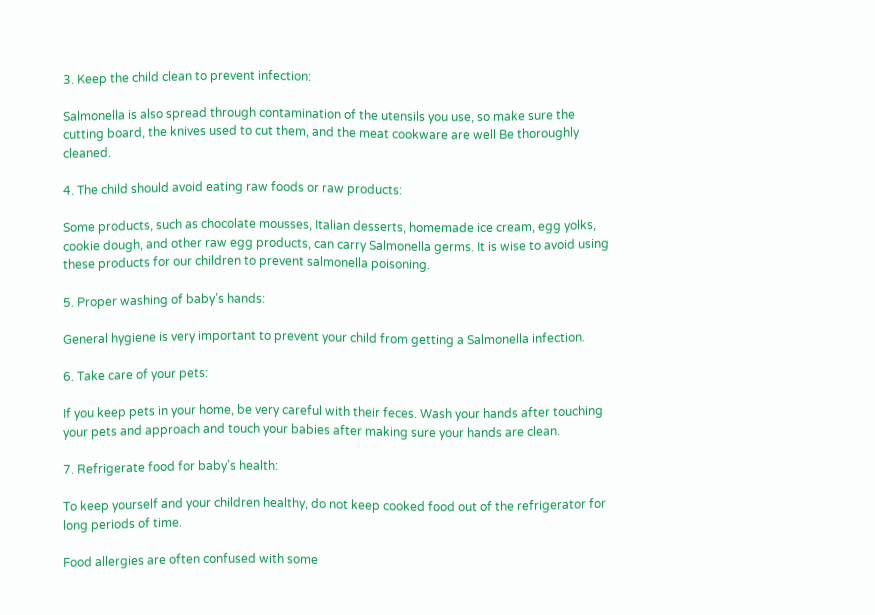3. Keep the child clean to prevent infection:

Salmonella is also spread through contamination of the utensils you use, so make sure the cutting board, the knives used to cut them, and the meat cookware are well Be thoroughly cleaned.

4. The child should avoid eating raw foods or raw products:

Some products, such as chocolate mousses, Italian desserts, homemade ice cream, egg yolks, cookie dough, and other raw egg products, can carry Salmonella germs. It is wise to avoid using these products for our children to prevent salmonella poisoning.

5. Proper washing of baby’s hands:

General hygiene is very important to prevent your child from getting a Salmonella infection.

6. Take care of your pets:

If you keep pets in your home, be very careful with their feces. Wash your hands after touching your pets and approach and touch your babies after making sure your hands are clean.

7. Refrigerate food for baby’s health:

To keep yourself and your children healthy, do not keep cooked food out of the refrigerator for long periods of time.

Food allergies are often confused with some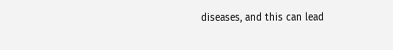diseases, and this can lead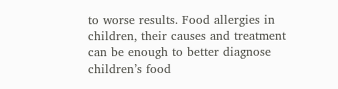to worse results. Food allergies in children, their causes and treatment can be enough to better diagnose children’s food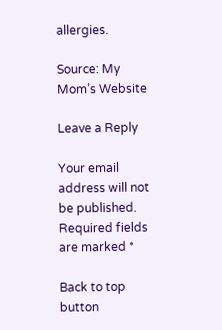allergies.

Source: My Mom’s Website

Leave a Reply

Your email address will not be published. Required fields are marked *

Back to top button